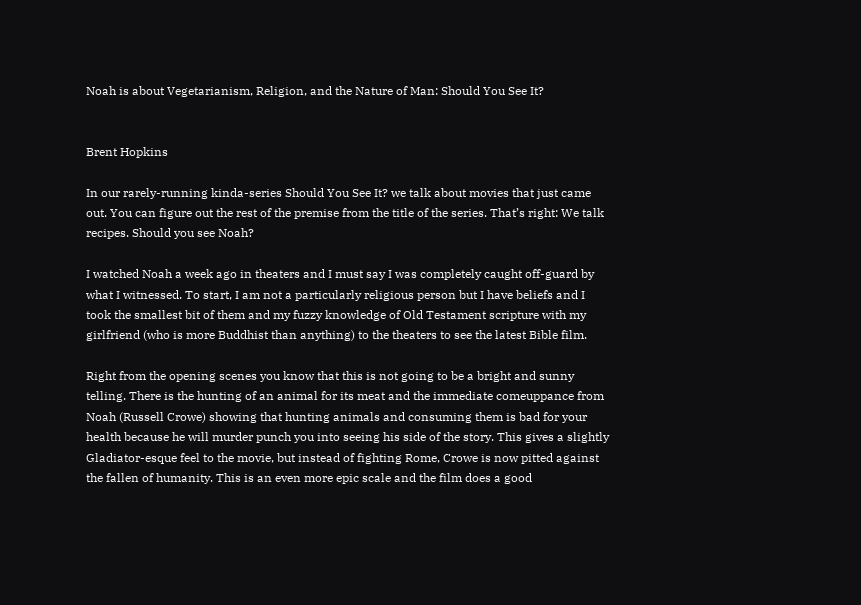Noah is about Vegetarianism, Religion, and the Nature of Man: Should You See It?


Brent Hopkins

In our rarely-running kinda-series Should You See It? we talk about movies that just came out. You can figure out the rest of the premise from the title of the series. That’s right: We talk recipes. Should you see Noah?

I watched Noah a week ago in theaters and I must say I was completely caught off-guard by what I witnessed. To start, I am not a particularly religious person but I have beliefs and I took the smallest bit of them and my fuzzy knowledge of Old Testament scripture with my girlfriend (who is more Buddhist than anything) to the theaters to see the latest Bible film.

Right from the opening scenes you know that this is not going to be a bright and sunny telling. There is the hunting of an animal for its meat and the immediate comeuppance from Noah (Russell Crowe) showing that hunting animals and consuming them is bad for your health because he will murder punch you into seeing his side of the story. This gives a slightly Gladiator-esque feel to the movie, but instead of fighting Rome, Crowe is now pitted against the fallen of humanity. This is an even more epic scale and the film does a good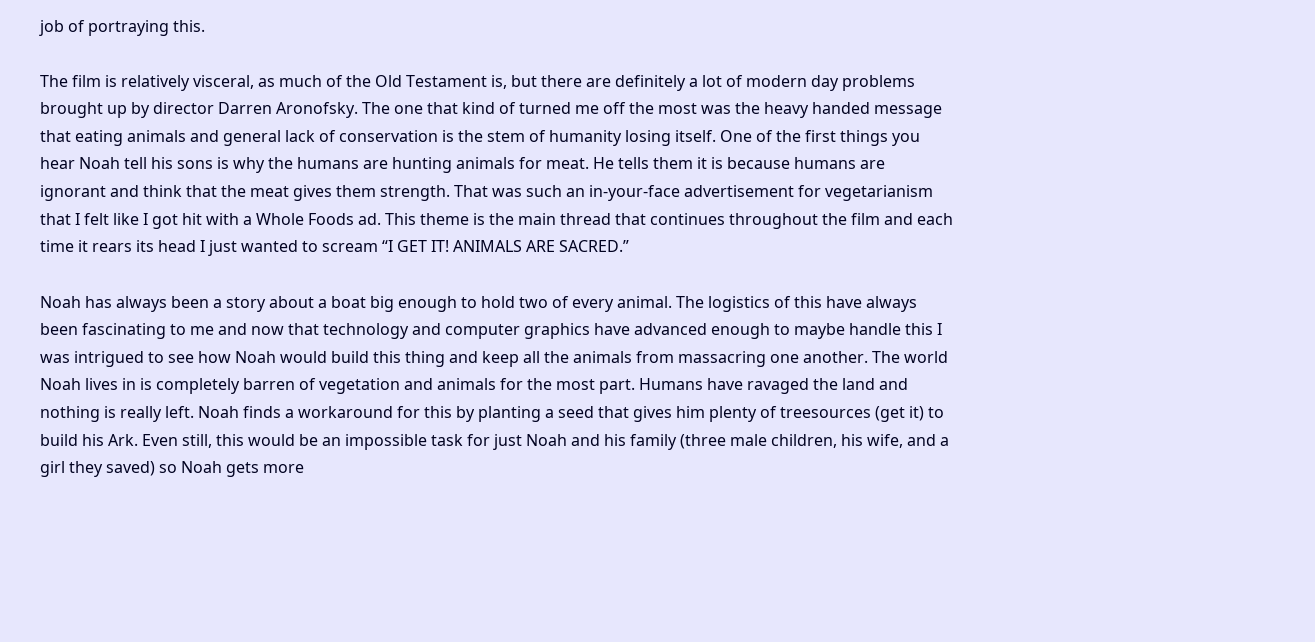job of portraying this.

The film is relatively visceral, as much of the Old Testament is, but there are definitely a lot of modern day problems brought up by director Darren Aronofsky. The one that kind of turned me off the most was the heavy handed message that eating animals and general lack of conservation is the stem of humanity losing itself. One of the first things you hear Noah tell his sons is why the humans are hunting animals for meat. He tells them it is because humans are ignorant and think that the meat gives them strength. That was such an in-your-face advertisement for vegetarianism that I felt like I got hit with a Whole Foods ad. This theme is the main thread that continues throughout the film and each time it rears its head I just wanted to scream “I GET IT! ANIMALS ARE SACRED.”

Noah has always been a story about a boat big enough to hold two of every animal. The logistics of this have always been fascinating to me and now that technology and computer graphics have advanced enough to maybe handle this I was intrigued to see how Noah would build this thing and keep all the animals from massacring one another. The world Noah lives in is completely barren of vegetation and animals for the most part. Humans have ravaged the land and nothing is really left. Noah finds a workaround for this by planting a seed that gives him plenty of treesources (get it) to build his Ark. Even still, this would be an impossible task for just Noah and his family (three male children, his wife, and a girl they saved) so Noah gets more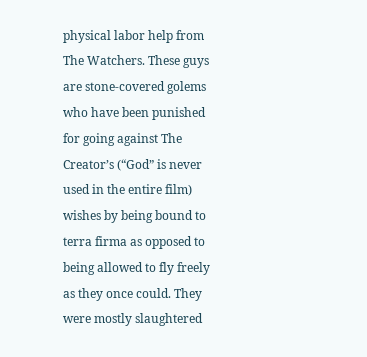physical labor help from The Watchers. These guys are stone-covered golems who have been punished for going against The Creator’s (“God” is never used in the entire film) wishes by being bound to terra firma as opposed to being allowed to fly freely as they once could. They were mostly slaughtered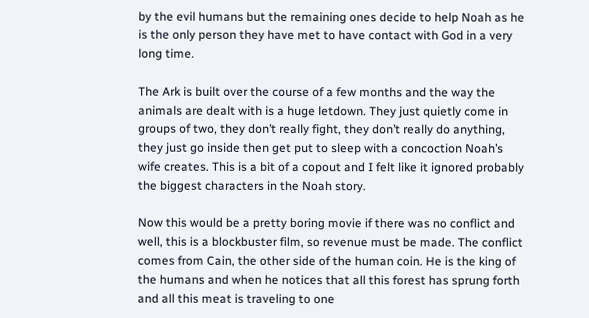by the evil humans but the remaining ones decide to help Noah as he is the only person they have met to have contact with God in a very long time.

The Ark is built over the course of a few months and the way the animals are dealt with is a huge letdown. They just quietly come in groups of two, they don’t really fight, they don’t really do anything, they just go inside then get put to sleep with a concoction Noah’s wife creates. This is a bit of a copout and I felt like it ignored probably the biggest characters in the Noah story.

Now this would be a pretty boring movie if there was no conflict and well, this is a blockbuster film, so revenue must be made. The conflict comes from Cain, the other side of the human coin. He is the king of the humans and when he notices that all this forest has sprung forth and all this meat is traveling to one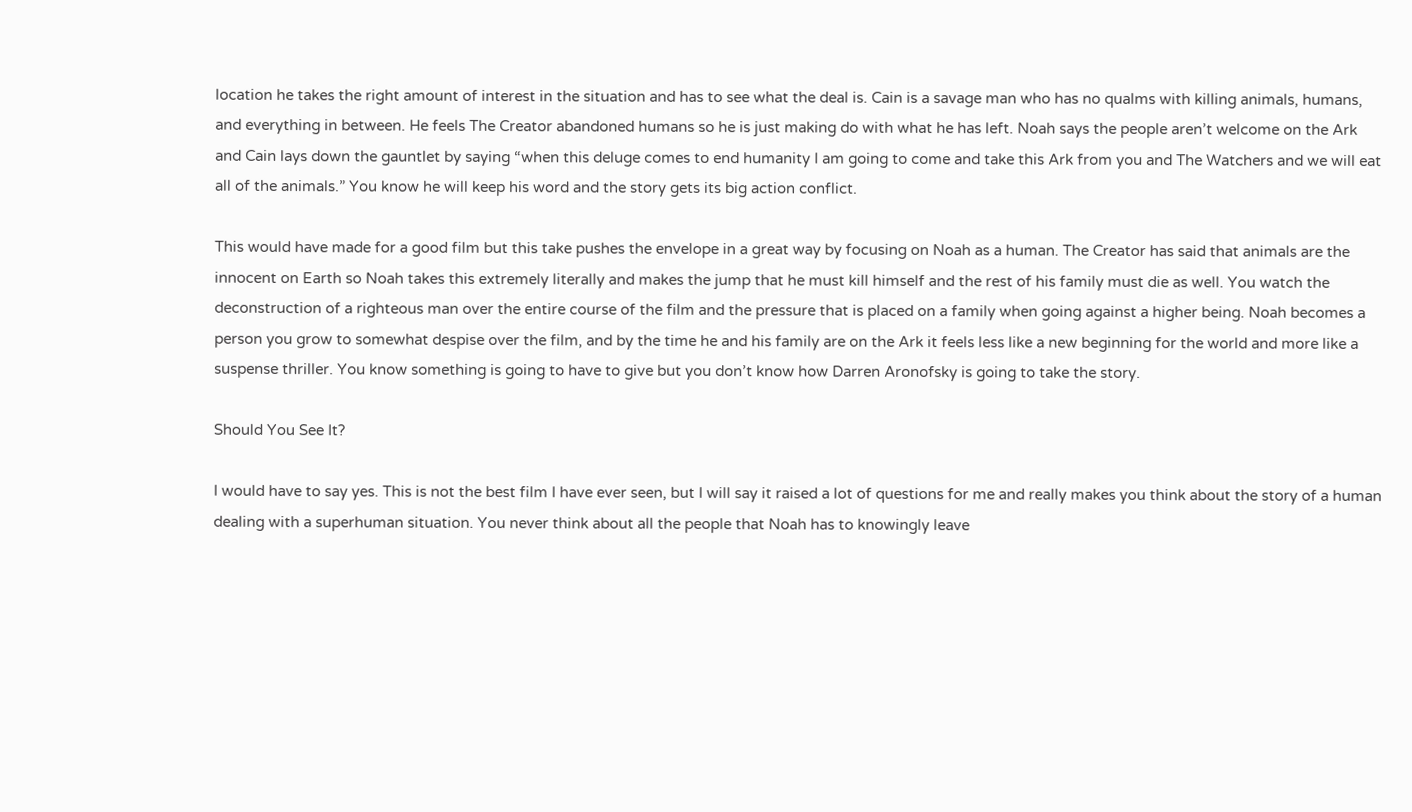location he takes the right amount of interest in the situation and has to see what the deal is. Cain is a savage man who has no qualms with killing animals, humans, and everything in between. He feels The Creator abandoned humans so he is just making do with what he has left. Noah says the people aren’t welcome on the Ark and Cain lays down the gauntlet by saying “when this deluge comes to end humanity I am going to come and take this Ark from you and The Watchers and we will eat all of the animals.” You know he will keep his word and the story gets its big action conflict.

This would have made for a good film but this take pushes the envelope in a great way by focusing on Noah as a human. The Creator has said that animals are the innocent on Earth so Noah takes this extremely literally and makes the jump that he must kill himself and the rest of his family must die as well. You watch the deconstruction of a righteous man over the entire course of the film and the pressure that is placed on a family when going against a higher being. Noah becomes a person you grow to somewhat despise over the film, and by the time he and his family are on the Ark it feels less like a new beginning for the world and more like a suspense thriller. You know something is going to have to give but you don’t know how Darren Aronofsky is going to take the story.

Should You See It?

I would have to say yes. This is not the best film I have ever seen, but I will say it raised a lot of questions for me and really makes you think about the story of a human dealing with a superhuman situation. You never think about all the people that Noah has to knowingly leave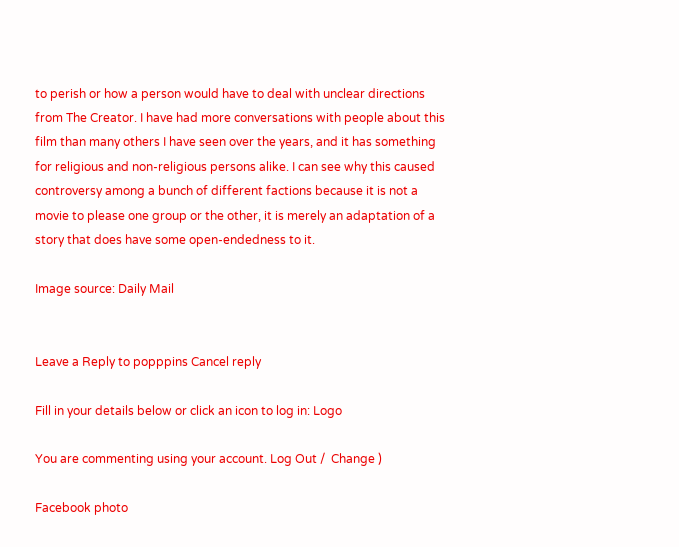to perish or how a person would have to deal with unclear directions from The Creator. I have had more conversations with people about this film than many others I have seen over the years, and it has something for religious and non-religious persons alike. I can see why this caused controversy among a bunch of different factions because it is not a movie to please one group or the other, it is merely an adaptation of a story that does have some open-endedness to it.

Image source: Daily Mail


Leave a Reply to popppins Cancel reply

Fill in your details below or click an icon to log in: Logo

You are commenting using your account. Log Out /  Change )

Facebook photo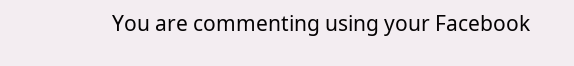You are commenting using your Facebook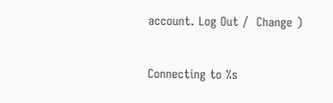account. Log Out /  Change )

Connecting to %s